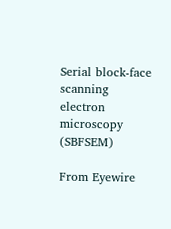Serial block-face scanning electron microscopy (SBFSEM)

From Eyewire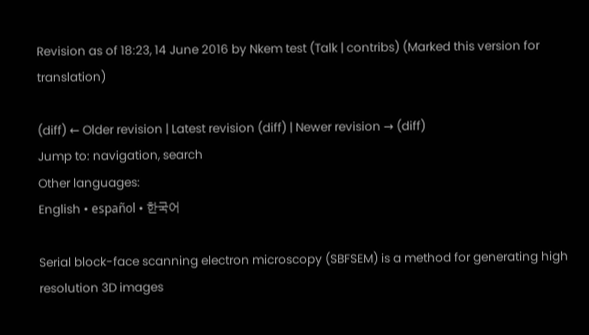Revision as of 18:23, 14 June 2016 by Nkem test (Talk | contribs) (Marked this version for translation)

(diff) ← Older revision | Latest revision (diff) | Newer revision → (diff)
Jump to: navigation, search
Other languages:
English • español • 한국어

Serial block-face scanning electron microscopy (SBFSEM) is a method for generating high resolution 3D images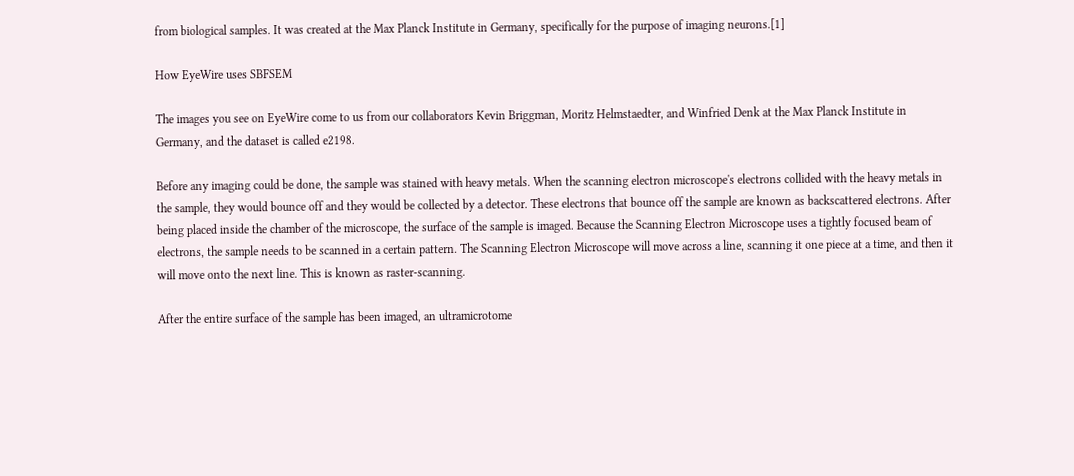from biological samples. It was created at the Max Planck Institute in Germany, specifically for the purpose of imaging neurons.[1]

How EyeWire uses SBFSEM

The images you see on EyeWire come to us from our collaborators Kevin Briggman, Moritz Helmstaedter, and Winfried Denk at the Max Planck Institute in Germany, and the dataset is called e2198.

Before any imaging could be done, the sample was stained with heavy metals. When the scanning electron microscope's electrons collided with the heavy metals in the sample, they would bounce off and they would be collected by a detector. These electrons that bounce off the sample are known as backscattered electrons. After being placed inside the chamber of the microscope, the surface of the sample is imaged. Because the Scanning Electron Microscope uses a tightly focused beam of electrons, the sample needs to be scanned in a certain pattern. The Scanning Electron Microscope will move across a line, scanning it one piece at a time, and then it will move onto the next line. This is known as raster-scanning.

After the entire surface of the sample has been imaged, an ultramicrotome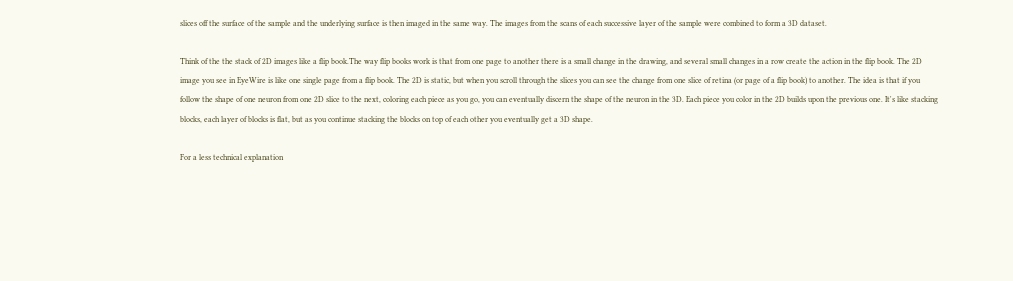slices off the surface of the sample and the underlying surface is then imaged in the same way. The images from the scans of each successive layer of the sample were combined to form a 3D dataset.

Think of the the stack of 2D images like a flip book.The way flip books work is that from one page to another there is a small change in the drawing, and several small changes in a row create the action in the flip book. The 2D image you see in EyeWire is like one single page from a flip book. The 2D is static, but when you scroll through the slices you can see the change from one slice of retina (or page of a flip book) to another. The idea is that if you follow the shape of one neuron from one 2D slice to the next, coloring each piece as you go, you can eventually discern the shape of the neuron in the 3D. Each piece you color in the 2D builds upon the previous one. It's like stacking blocks, each layer of blocks is flat, but as you continue stacking the blocks on top of each other you eventually get a 3D shape.

For a less technical explanation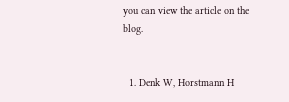you can view the article on the blog.


  1. Denk W, Horstmann H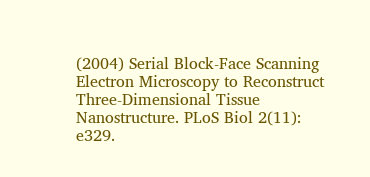(2004) Serial Block-Face Scanning Electron Microscopy to Reconstruct Three-Dimensional Tissue Nanostructure. PLoS Biol 2(11): e329.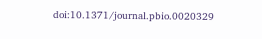doi:10.1371/journal.pbio.0020329